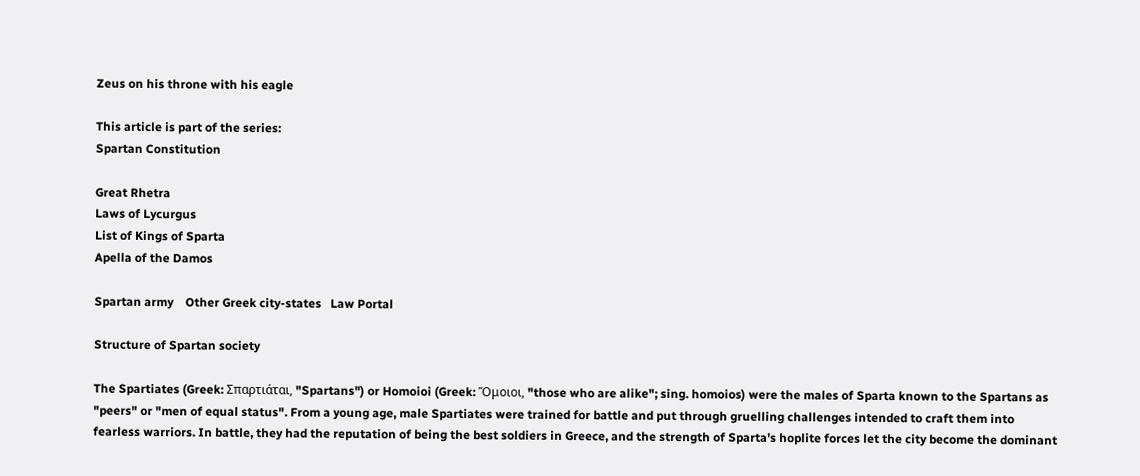Zeus on his throne with his eagle

This article is part of the series:
Spartan Constitution

Great Rhetra
Laws of Lycurgus
List of Kings of Sparta
Apella of the Damos

Spartan army    Other Greek city-states   Law Portal

Structure of Spartan society

The Spartiates (Greek: Σπαρτιάται, "Spartans") or Homoioi (Greek: Ὅμοιοι, "those who are alike"; sing. homoios) were the males of Sparta known to the Spartans as "peers" or "men of equal status". From a young age, male Spartiates were trained for battle and put through gruelling challenges intended to craft them into fearless warriors. In battle, they had the reputation of being the best soldiers in Greece, and the strength of Sparta's hoplite forces let the city become the dominant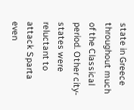state in Greece throughout much of the Classical period. Other city-states were reluctant to attack Sparta even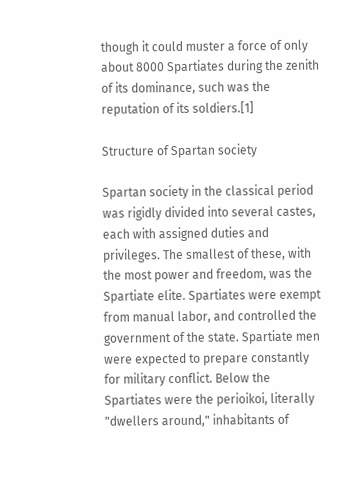though it could muster a force of only about 8000 Spartiates during the zenith of its dominance, such was the reputation of its soldiers.[1]

Structure of Spartan society

Spartan society in the classical period was rigidly divided into several castes, each with assigned duties and privileges. The smallest of these, with the most power and freedom, was the Spartiate elite. Spartiates were exempt from manual labor, and controlled the government of the state. Spartiate men were expected to prepare constantly for military conflict. Below the Spartiates were the perioikoi, literally "dwellers around," inhabitants of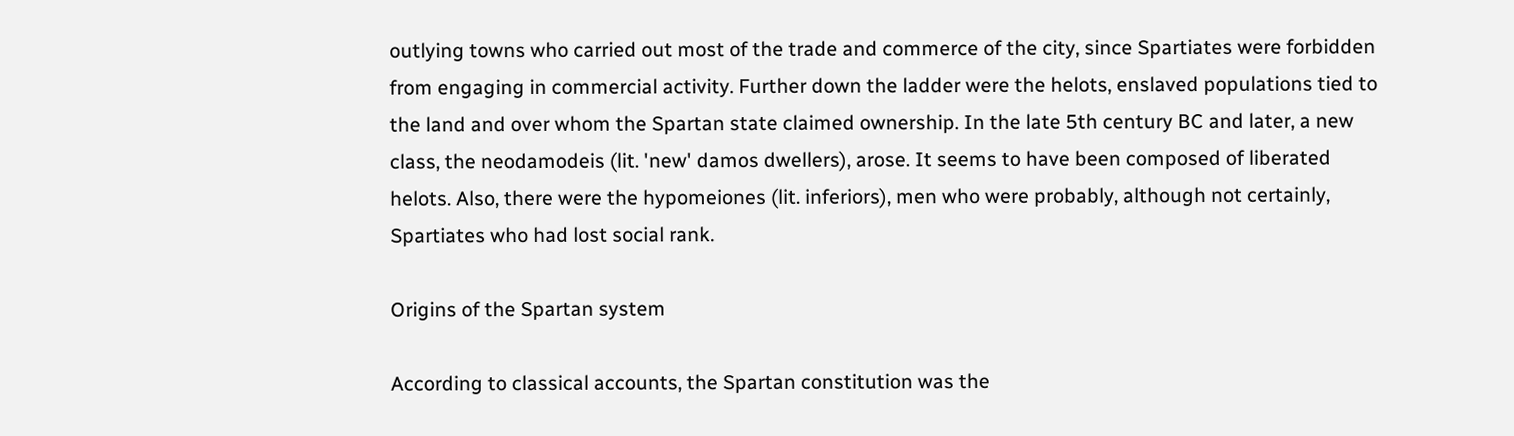outlying towns who carried out most of the trade and commerce of the city, since Spartiates were forbidden from engaging in commercial activity. Further down the ladder were the helots, enslaved populations tied to the land and over whom the Spartan state claimed ownership. In the late 5th century BC and later, a new class, the neodamodeis (lit. 'new' damos dwellers), arose. It seems to have been composed of liberated helots. Also, there were the hypomeiones (lit. inferiors), men who were probably, although not certainly, Spartiates who had lost social rank.

Origins of the Spartan system

According to classical accounts, the Spartan constitution was the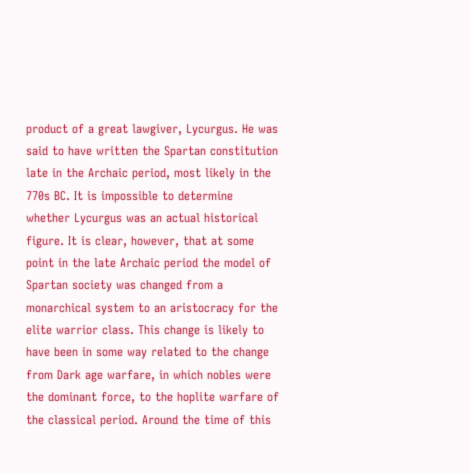product of a great lawgiver, Lycurgus. He was said to have written the Spartan constitution late in the Archaic period, most likely in the 770s BC. It is impossible to determine whether Lycurgus was an actual historical figure. It is clear, however, that at some point in the late Archaic period the model of Spartan society was changed from a monarchical system to an aristocracy for the elite warrior class. This change is likely to have been in some way related to the change from Dark age warfare, in which nobles were the dominant force, to the hoplite warfare of the classical period. Around the time of this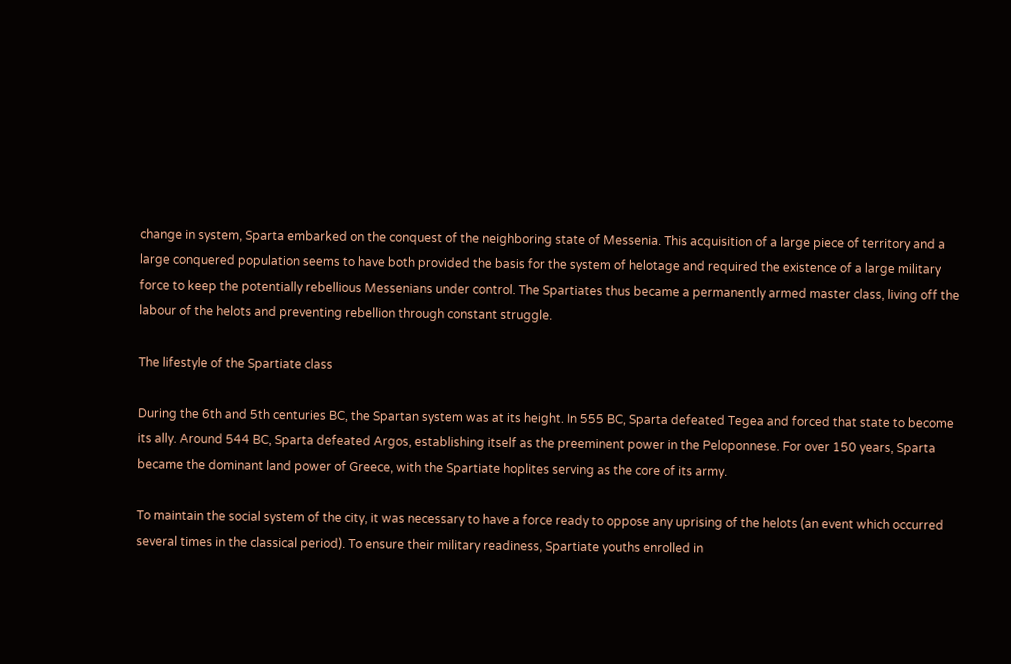change in system, Sparta embarked on the conquest of the neighboring state of Messenia. This acquisition of a large piece of territory and a large conquered population seems to have both provided the basis for the system of helotage and required the existence of a large military force to keep the potentially rebellious Messenians under control. The Spartiates thus became a permanently armed master class, living off the labour of the helots and preventing rebellion through constant struggle.

The lifestyle of the Spartiate class

During the 6th and 5th centuries BC, the Spartan system was at its height. In 555 BC, Sparta defeated Tegea and forced that state to become its ally. Around 544 BC, Sparta defeated Argos, establishing itself as the preeminent power in the Peloponnese. For over 150 years, Sparta became the dominant land power of Greece, with the Spartiate hoplites serving as the core of its army.

To maintain the social system of the city, it was necessary to have a force ready to oppose any uprising of the helots (an event which occurred several times in the classical period). To ensure their military readiness, Spartiate youths enrolled in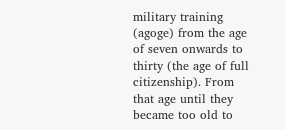military training (agoge) from the age of seven onwards to thirty (the age of full citizenship). From that age until they became too old to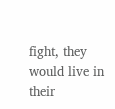fight, they would live in their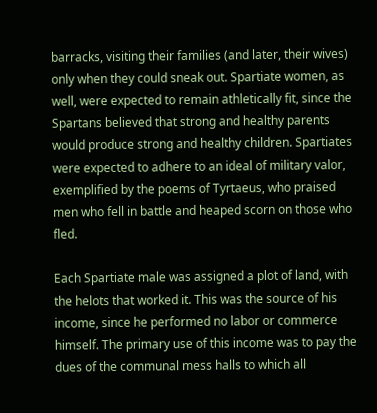barracks, visiting their families (and later, their wives) only when they could sneak out. Spartiate women, as well, were expected to remain athletically fit, since the Spartans believed that strong and healthy parents would produce strong and healthy children. Spartiates were expected to adhere to an ideal of military valor, exemplified by the poems of Tyrtaeus, who praised men who fell in battle and heaped scorn on those who fled.

Each Spartiate male was assigned a plot of land, with the helots that worked it. This was the source of his income, since he performed no labor or commerce himself. The primary use of this income was to pay the dues of the communal mess halls to which all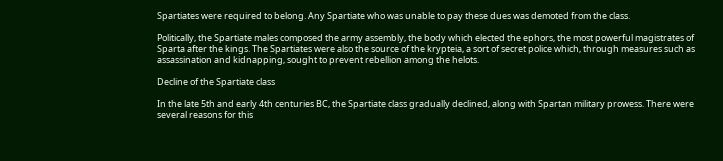Spartiates were required to belong. Any Spartiate who was unable to pay these dues was demoted from the class.

Politically, the Spartiate males composed the army assembly, the body which elected the ephors, the most powerful magistrates of Sparta after the kings. The Spartiates were also the source of the krypteia, a sort of secret police which, through measures such as assassination and kidnapping, sought to prevent rebellion among the helots.

Decline of the Spartiate class

In the late 5th and early 4th centuries BC, the Spartiate class gradually declined, along with Spartan military prowess. There were several reasons for this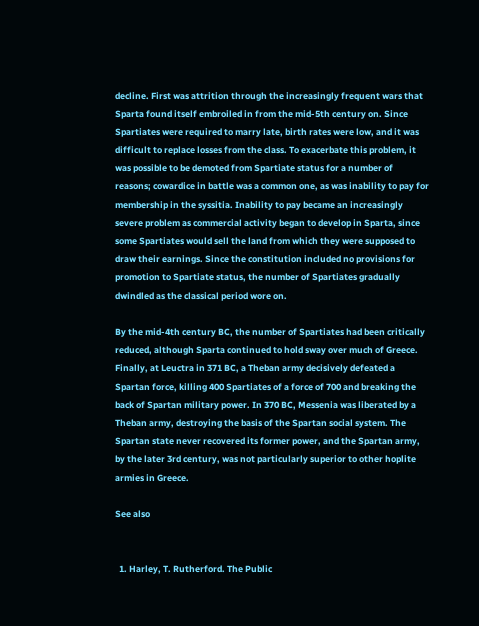decline. First was attrition through the increasingly frequent wars that Sparta found itself embroiled in from the mid-5th century on. Since Spartiates were required to marry late, birth rates were low, and it was difficult to replace losses from the class. To exacerbate this problem, it was possible to be demoted from Spartiate status for a number of reasons; cowardice in battle was a common one, as was inability to pay for membership in the syssitia. Inability to pay became an increasingly severe problem as commercial activity began to develop in Sparta, since some Spartiates would sell the land from which they were supposed to draw their earnings. Since the constitution included no provisions for promotion to Spartiate status, the number of Spartiates gradually dwindled as the classical period wore on.

By the mid-4th century BC, the number of Spartiates had been critically reduced, although Sparta continued to hold sway over much of Greece. Finally, at Leuctra in 371 BC, a Theban army decisively defeated a Spartan force, killing 400 Spartiates of a force of 700 and breaking the back of Spartan military power. In 370 BC, Messenia was liberated by a Theban army, destroying the basis of the Spartan social system. The Spartan state never recovered its former power, and the Spartan army, by the later 3rd century, was not particularly superior to other hoplite armies in Greece.

See also


  1. Harley, T. Rutherford. The Public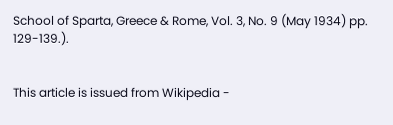School of Sparta, Greece & Rome, Vol. 3, No. 9 (May 1934) pp. 129-139.).


This article is issued from Wikipedia -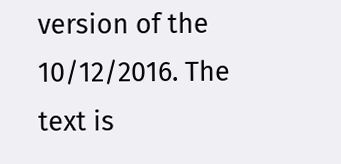version of the 10/12/2016. The text is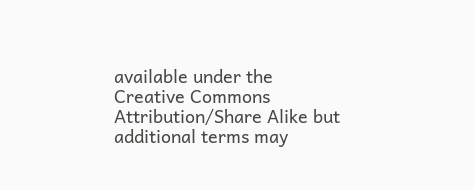available under the Creative Commons Attribution/Share Alike but additional terms may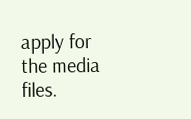apply for the media files.